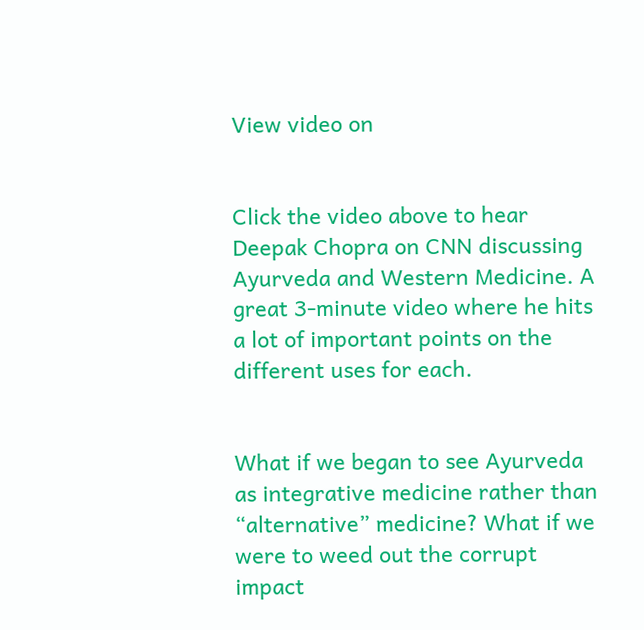View video on


Click the video above to hear Deepak Chopra on CNN discussing Ayurveda and Western Medicine. A great 3-minute video where he hits a lot of important points on the different uses for each.


What if we began to see Ayurveda as integrative medicine rather than “alternative” medicine? What if we were to weed out the corrupt impact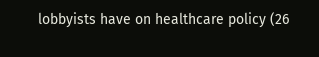lobbyists have on healthcare policy (26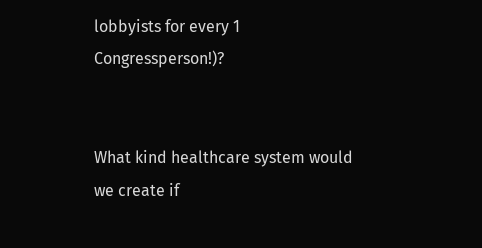lobbyists for every 1 Congressperson!)?


What kind healthcare system would we create if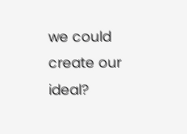we could create our ideal?